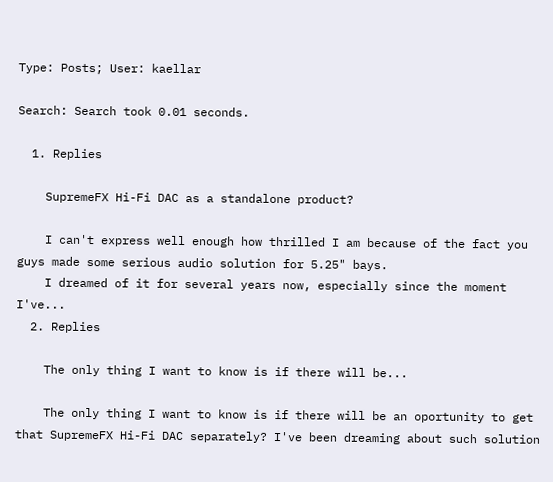Type: Posts; User: kaellar

Search: Search took 0.01 seconds.

  1. Replies

    SupremeFX Hi-Fi DAC as a standalone product?

    I can't express well enough how thrilled I am because of the fact you guys made some serious audio solution for 5.25" bays.
    I dreamed of it for several years now, especially since the moment I've...
  2. Replies

    The only thing I want to know is if there will be...

    The only thing I want to know is if there will be an oportunity to get that SupremeFX Hi-Fi DAC separately? I've been dreaming about such solution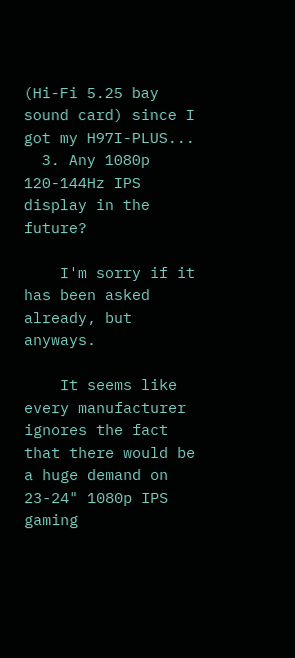(Hi-Fi 5.25 bay sound card) since I got my H97I-PLUS...
  3. Any 1080p 120-144Hz IPS display in the future?

    I'm sorry if it has been asked already, but anyways.

    It seems like every manufacturer ignores the fact that there would be a huge demand on 23-24" 1080p IPS gaming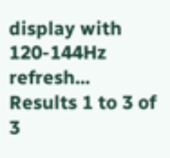display with 120-144Hz refresh...
Results 1 to 3 of 3